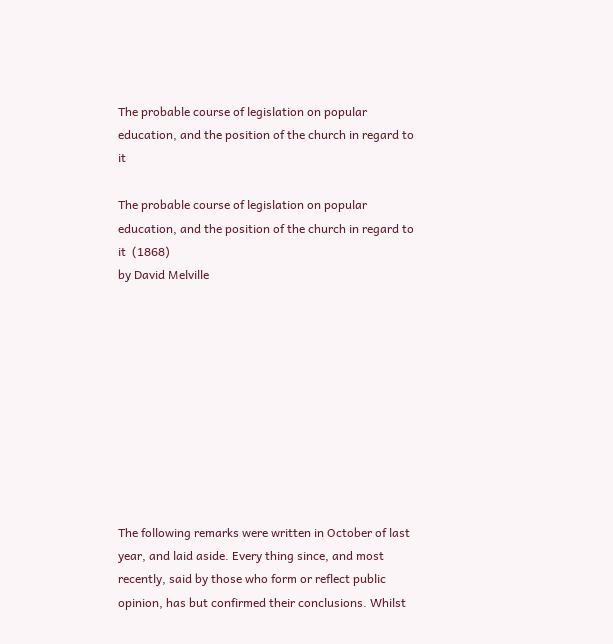The probable course of legislation on popular education, and the position of the church in regard to it

The probable course of legislation on popular education, and the position of the church in regard to it  (1868)
by David Melville










The following remarks were written in October of last year, and laid aside. Every thing since, and most recently, said by those who form or reflect public opinion, has but confirmed their conclusions. Whilst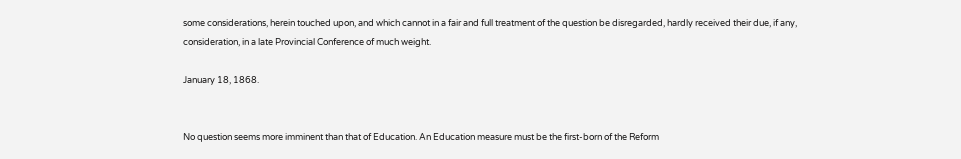some considerations, herein touched upon, and which cannot in a fair and full treatment of the question be disregarded, hardly received their due, if any, consideration, in a late Provincial Conference of much weight.

January 18, 1868.


No question seems more imminent than that of Education. An Education measure must be the first-born of the Reform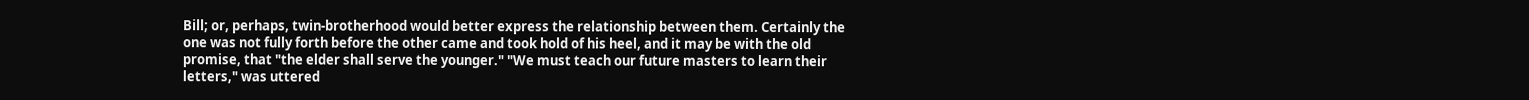Bill; or, perhaps, twin-brotherhood would better express the relationship between them. Certainly the one was not fully forth before the other came and took hold of his heel, and it may be with the old promise, that "the elder shall serve the younger." "We must teach our future masters to learn their letters," was uttered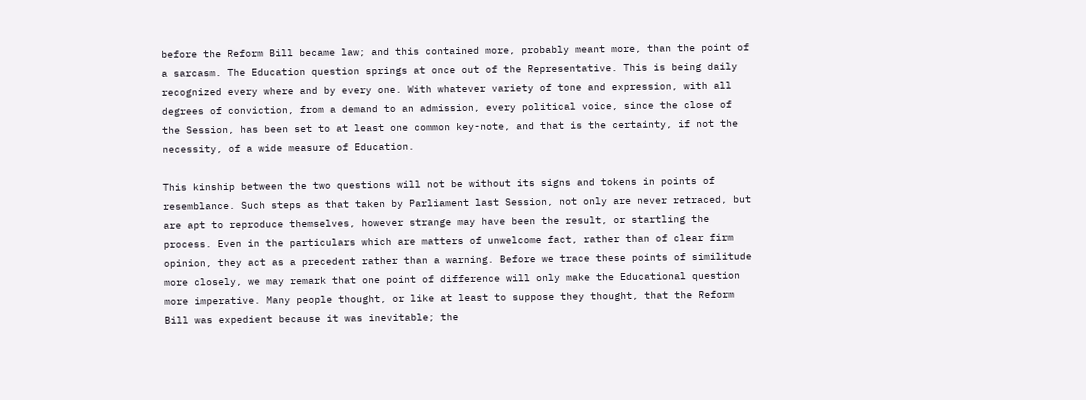before the Reform Bill became law; and this contained more, probably meant more, than the point of a sarcasm. The Education question springs at once out of the Representative. This is being daily recognized every where and by every one. With whatever variety of tone and expression, with all degrees of conviction, from a demand to an admission, every political voice, since the close of the Session, has been set to at least one common key-note, and that is the certainty, if not the necessity, of a wide measure of Education.

This kinship between the two questions will not be without its signs and tokens in points of resemblance. Such steps as that taken by Parliament last Session, not only are never retraced, but are apt to reproduce themselves, however strange may have been the result, or startling the process. Even in the particulars which are matters of unwelcome fact, rather than of clear firm opinion, they act as a precedent rather than a warning. Before we trace these points of similitude more closely, we may remark that one point of difference will only make the Educational question more imperative. Many people thought, or like at least to suppose they thought, that the Reform Bill was expedient because it was inevitable; the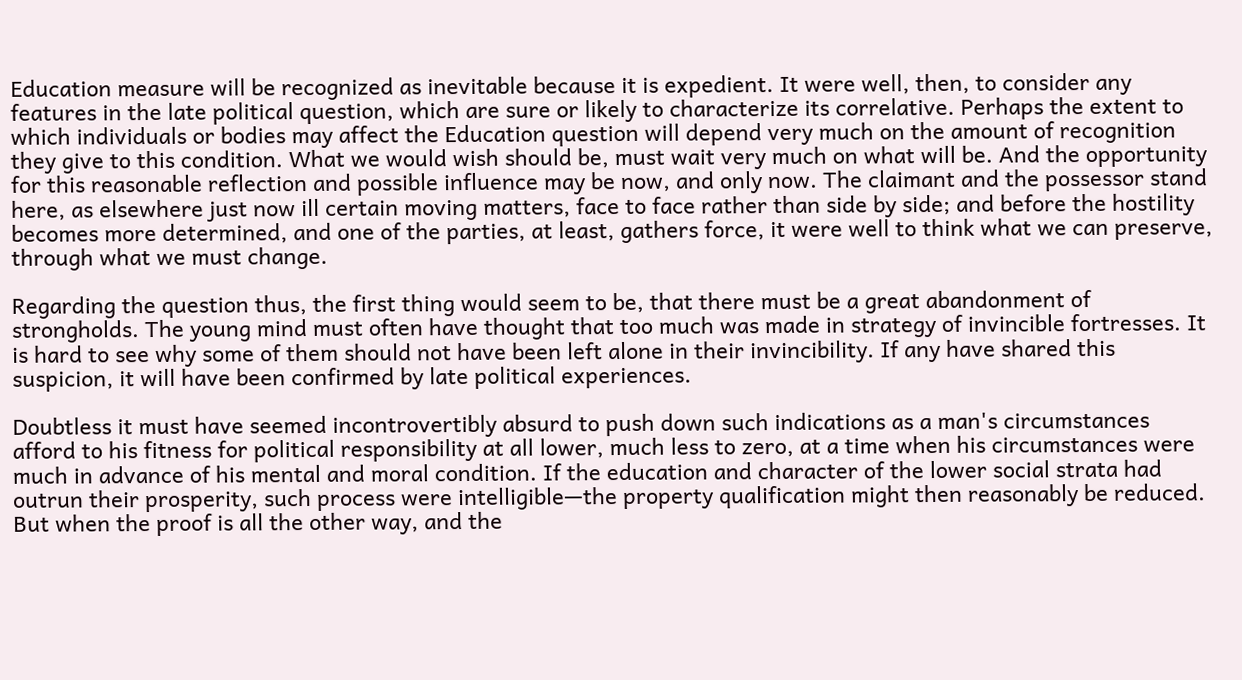Education measure will be recognized as inevitable because it is expedient. It were well, then, to consider any features in the late political question, which are sure or likely to characterize its correlative. Perhaps the extent to which individuals or bodies may affect the Education question will depend very much on the amount of recognition they give to this condition. What we would wish should be, must wait very much on what will be. And the opportunity for this reasonable reflection and possible influence may be now, and only now. The claimant and the possessor stand here, as elsewhere just now ill certain moving matters, face to face rather than side by side; and before the hostility becomes more determined, and one of the parties, at least, gathers force, it were well to think what we can preserve, through what we must change.

Regarding the question thus, the first thing would seem to be, that there must be a great abandonment of strongholds. The young mind must often have thought that too much was made in strategy of invincible fortresses. It is hard to see why some of them should not have been left alone in their invincibility. If any have shared this suspicion, it will have been confirmed by late political experiences.

Doubtless it must have seemed incontrovertibly absurd to push down such indications as a man's circumstances afford to his fitness for political responsibility at all lower, much less to zero, at a time when his circumstances were much in advance of his mental and moral condition. If the education and character of the lower social strata had outrun their prosperity, such process were intelligible—the property qualification might then reasonably be reduced. But when the proof is all the other way, and the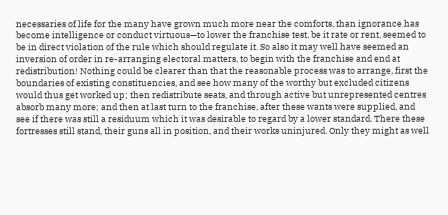necessaries of life for the many have grown much more near the comforts, than ignorance has become intelligence or conduct virtuous—to lower the franchise test, be it rate or rent, seemed to be in direct violation of the rule which should regulate it. So also it may well have seemed an inversion of order in re-arranging electoral matters, to begin with the franchise and end at redistribution! Nothing could be clearer than that the reasonable process was to arrange, first the boundaries of existing constituencies, and see how many of the worthy but excluded citizens would thus get worked up; then redistribute seats, and through active but unrepresented centres absorb many more; and then at last turn to the franchise, after these wants were supplied, and see if there was still a residuum which it was desirable to regard by a lower standard. There these fortresses still stand, their guns all in position, and their works uninjured. Only they might as well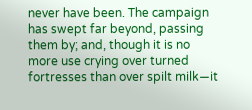never have been. The campaign has swept far beyond, passing them by; and, though it is no more use crying over turned fortresses than over spilt milk—it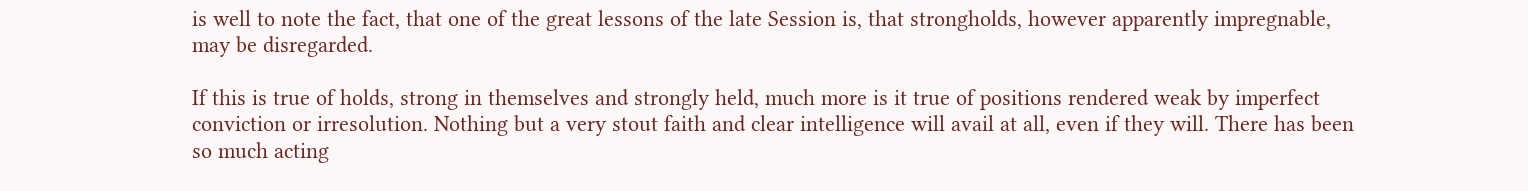is well to note the fact, that one of the great lessons of the late Session is, that strongholds, however apparently impregnable, may be disregarded.

If this is true of holds, strong in themselves and strongly held, much more is it true of positions rendered weak by imperfect conviction or irresolution. Nothing but a very stout faith and clear intelligence will avail at all, even if they will. There has been so much acting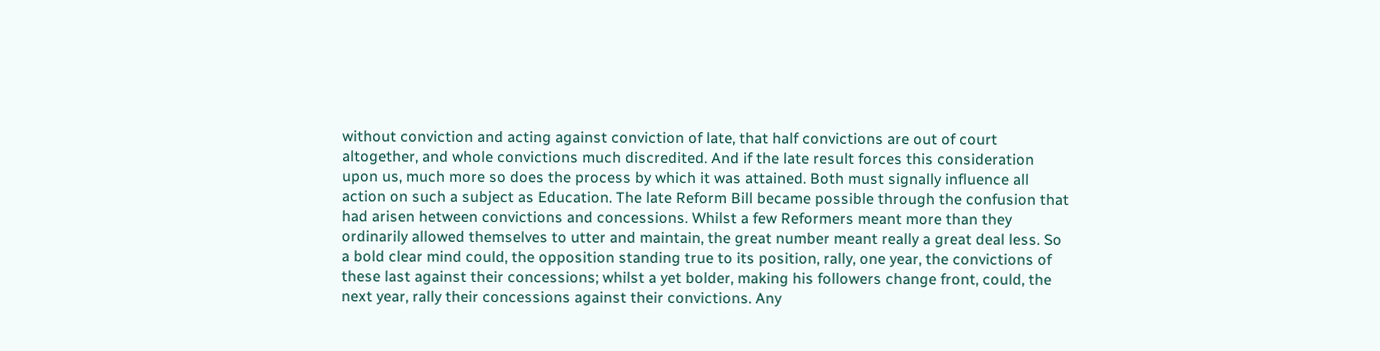without conviction and acting against conviction of late, that half convictions are out of court altogether, and whole convictions much discredited. And if the late result forces this consideration upon us, much more so does the process by which it was attained. Both must signally influence all action on such a subject as Education. The late Reform Bill became possible through the confusion that had arisen hetween convictions and concessions. Whilst a few Reformers meant more than they ordinarily allowed themselves to utter and maintain, the great number meant really a great deal less. So a bold clear mind could, the opposition standing true to its position, rally, one year, the convictions of these last against their concessions; whilst a yet bolder, making his followers change front, could, the next year, rally their concessions against their convictions. Any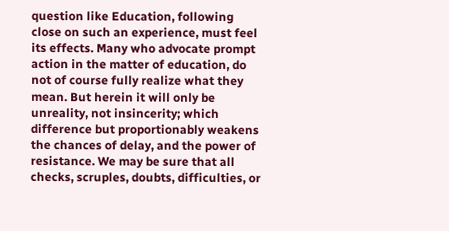question like Education, following close on such an experience, must feel its effects. Many who advocate prompt action in the matter of education, do not of course fully realize what they mean. But herein it will only be unreality, not insincerity; which difference but proportionably weakens the chances of delay, and the power of resistance. We may be sure that all checks, scruples, doubts, difficulties, or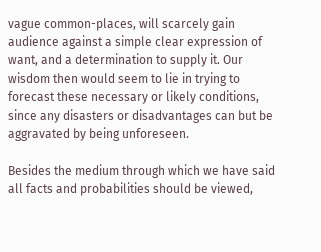vague common-places, will scarcely gain audience against a simple clear expression of want, and a determination to supply it. Our wisdom then would seem to lie in trying to forecast these necessary or likely conditions, since any disasters or disadvantages can but be aggravated by being unforeseen.

Besides the medium through which we have said all facts and probabilities should be viewed,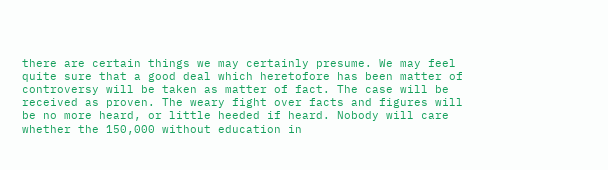there are certain things we may certainly presume. We may feel quite sure that a good deal which heretofore has been matter of controversy will be taken as matter of fact. The case will be received as proven. The weary fight over facts and figures will be no more heard, or little heeded if heard. Nobody will care whether the 150,000 without education in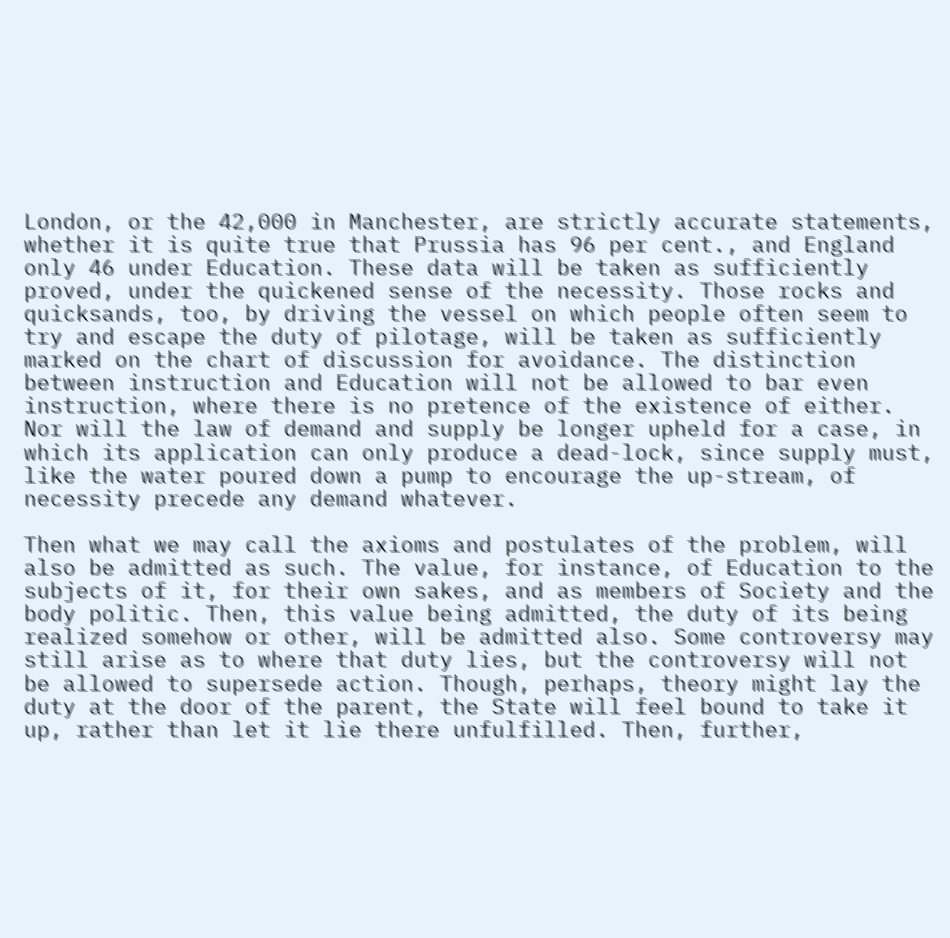London, or the 42,000 in Manchester, are strictly accurate statements, whether it is quite true that Prussia has 96 per cent., and England only 46 under Education. These data will be taken as sufficiently proved, under the quickened sense of the necessity. Those rocks and quicksands, too, by driving the vessel on which people often seem to try and escape the duty of pilotage, will be taken as sufficiently marked on the chart of discussion for avoidance. The distinction between instruction and Education will not be allowed to bar even instruction, where there is no pretence of the existence of either. Nor will the law of demand and supply be longer upheld for a case, in which its application can only produce a dead-lock, since supply must, like the water poured down a pump to encourage the up-stream, of necessity precede any demand whatever.

Then what we may call the axioms and postulates of the problem, will also be admitted as such. The value, for instance, of Education to the subjects of it, for their own sakes, and as members of Society and the body politic. Then, this value being admitted, the duty of its being realized somehow or other, will be admitted also. Some controversy may still arise as to where that duty lies, but the controversy will not be allowed to supersede action. Though, perhaps, theory might lay the duty at the door of the parent, the State will feel bound to take it up, rather than let it lie there unfulfilled. Then, further,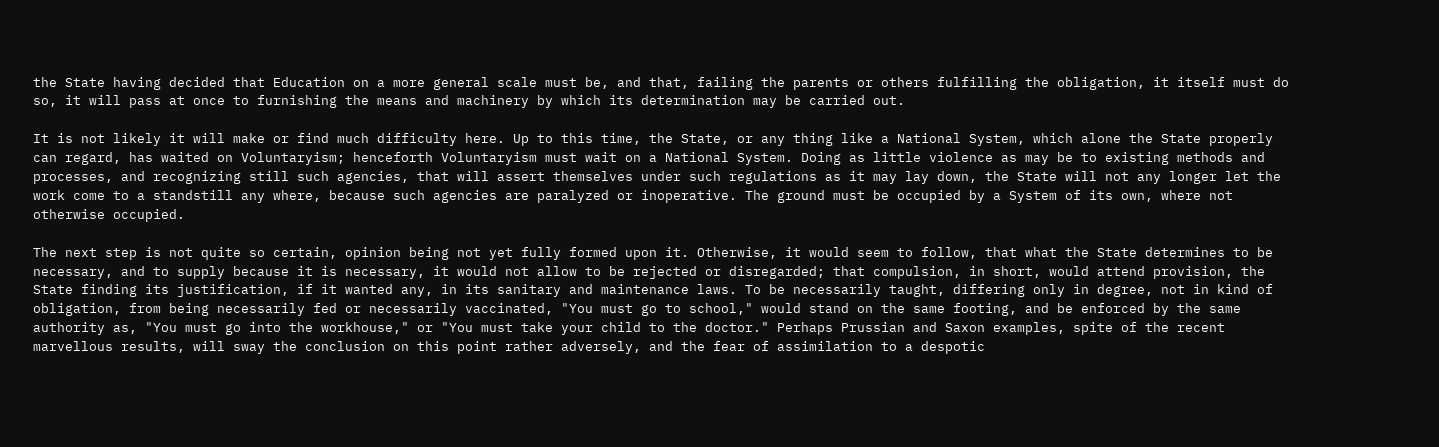the State having decided that Education on a more general scale must be, and that, failing the parents or others fulfilling the obligation, it itself must do so, it will pass at once to furnishing the means and machinery by which its determination may be carried out.

It is not likely it will make or find much difficulty here. Up to this time, the State, or any thing like a National System, which alone the State properly can regard, has waited on Voluntaryism; henceforth Voluntaryism must wait on a National System. Doing as little violence as may be to existing methods and processes, and recognizing still such agencies, that will assert themselves under such regulations as it may lay down, the State will not any longer let the work come to a standstill any where, because such agencies are paralyzed or inoperative. The ground must be occupied by a System of its own, where not otherwise occupied.

The next step is not quite so certain, opinion being not yet fully formed upon it. Otherwise, it would seem to follow, that what the State determines to be necessary, and to supply because it is necessary, it would not allow to be rejected or disregarded; that compulsion, in short, would attend provision, the State finding its justification, if it wanted any, in its sanitary and maintenance laws. To be necessarily taught, differing only in degree, not in kind of obligation, from being necessarily fed or necessarily vaccinated, "You must go to school," would stand on the same footing, and be enforced by the same authority as, "You must go into the workhouse," or "You must take your child to the doctor." Perhaps Prussian and Saxon examples, spite of the recent marvellous results, will sway the conclusion on this point rather adversely, and the fear of assimilation to a despotic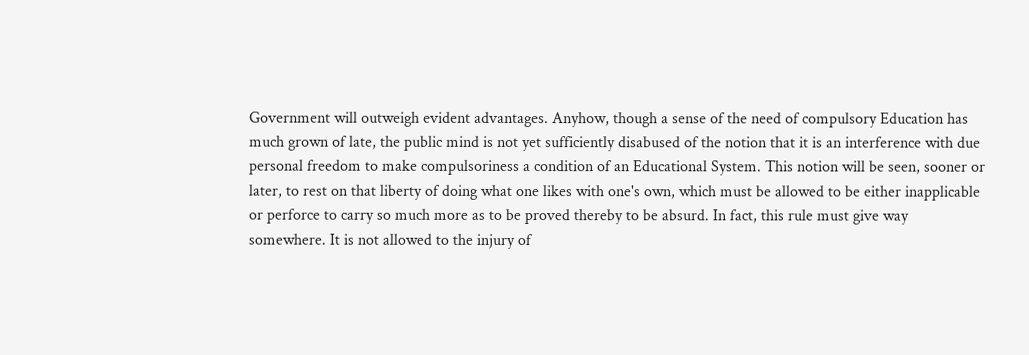Government will outweigh evident advantages. Anyhow, though a sense of the need of compulsory Education has much grown of late, the public mind is not yet sufficiently disabused of the notion that it is an interference with due personal freedom to make compulsoriness a condition of an Educational System. This notion will be seen, sooner or later, to rest on that liberty of doing what one likes with one's own, which must be allowed to be either inapplicable or perforce to carry so much more as to be proved thereby to be absurd. In fact, this rule must give way somewhere. It is not allowed to the injury of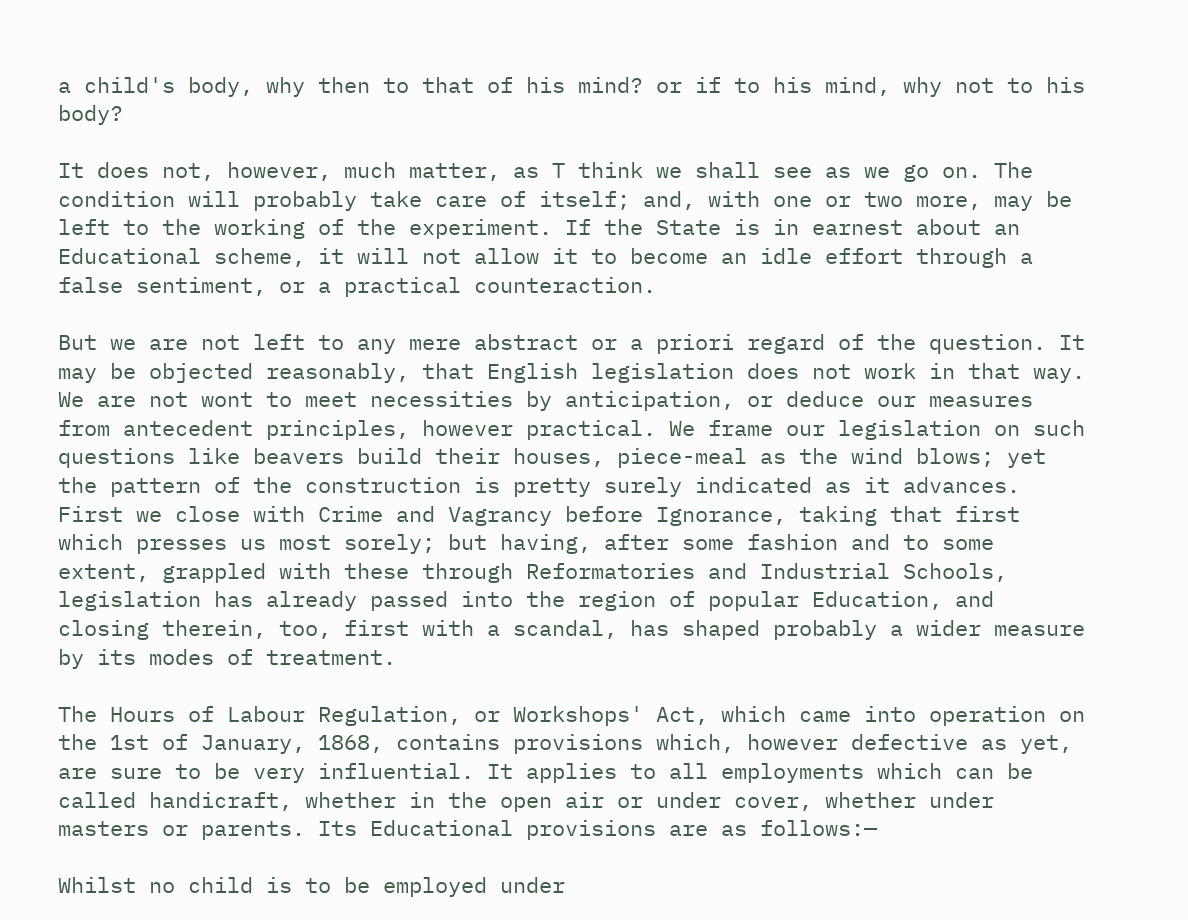a child's body, why then to that of his mind? or if to his mind, why not to his body?

It does not, however, much matter, as T think we shall see as we go on. The condition will probably take care of itself; and, with one or two more, may be left to the working of the experiment. If the State is in earnest about an Educational scheme, it will not allow it to become an idle effort through a false sentiment, or a practical counteraction.

But we are not left to any mere abstract or a priori regard of the question. It may be objected reasonably, that English legislation does not work in that way. We are not wont to meet necessities by anticipation, or deduce our measures from antecedent principles, however practical. We frame our legislation on such questions like beavers build their houses, piece-meal as the wind blows; yet the pattern of the construction is pretty surely indicated as it advances. First we close with Crime and Vagrancy before Ignorance, taking that first which presses us most sorely; but having, after some fashion and to some extent, grappled with these through Reformatories and Industrial Schools, legislation has already passed into the region of popular Education, and closing therein, too, first with a scandal, has shaped probably a wider measure by its modes of treatment.

The Hours of Labour Regulation, or Workshops' Act, which came into operation on the 1st of January, 1868, contains provisions which, however defective as yet, are sure to be very influential. It applies to all employments which can be called handicraft, whether in the open air or under cover, whether under masters or parents. Its Educational provisions are as follows:—

Whilst no child is to be employed under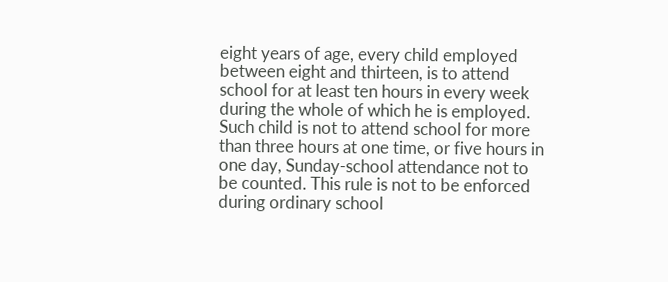eight years of age, every child employed between eight and thirteen, is to attend school for at least ten hours in every week during the whole of which he is employed. Such child is not to attend school for more than three hours at one time, or five hours in one day, Sunday-school attendance not to be counted. This rule is not to be enforced during ordinary school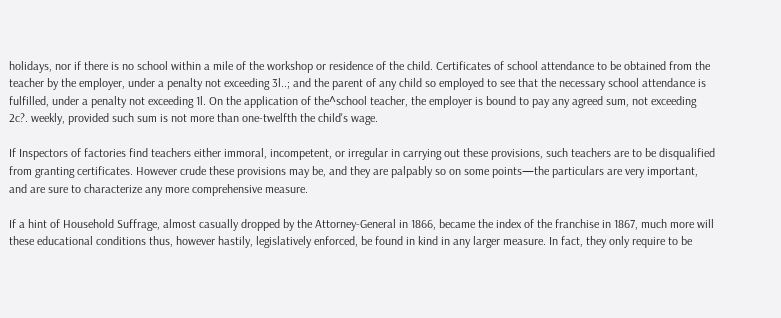holidays, nor if there is no school within a mile of the workshop or residence of the child. Certificates of school attendance to be obtained from the teacher by the employer, under a penalty not exceeding 3l..; and the parent of any child so employed to see that the necessary school attendance is fulfilled, under a penalty not exceeding 1l. On the application of the^school teacher, the employer is bound to pay any agreed sum, not exceeding 2c?. weekly, provided such sum is not more than one-twelfth the child's wage.

If Inspectors of factories find teachers either immoral, incompetent, or irregular in carrying out these provisions, such teachers are to be disqualified from granting certificates. However crude these provisions may be, and they are palpably so on some points—the particulars are very important, and are sure to characterize any more comprehensive measure.

If a hint of Household Suffrage, almost casually dropped by the Attorney-General in 1866, became the index of the franchise in 1867, much more will these educational conditions thus, however hastily, legislatively enforced, be found in kind in any larger measure. In fact, they only require to be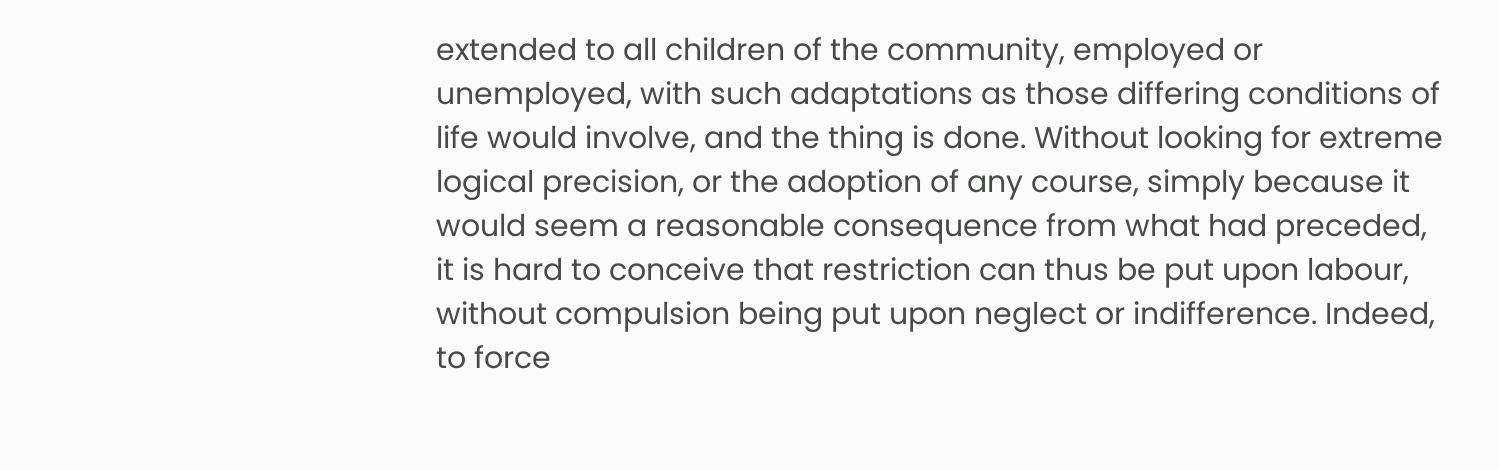extended to all children of the community, employed or unemployed, with such adaptations as those differing conditions of life would involve, and the thing is done. Without looking for extreme logical precision, or the adoption of any course, simply because it would seem a reasonable consequence from what had preceded, it is hard to conceive that restriction can thus be put upon labour, without compulsion being put upon neglect or indifference. Indeed, to force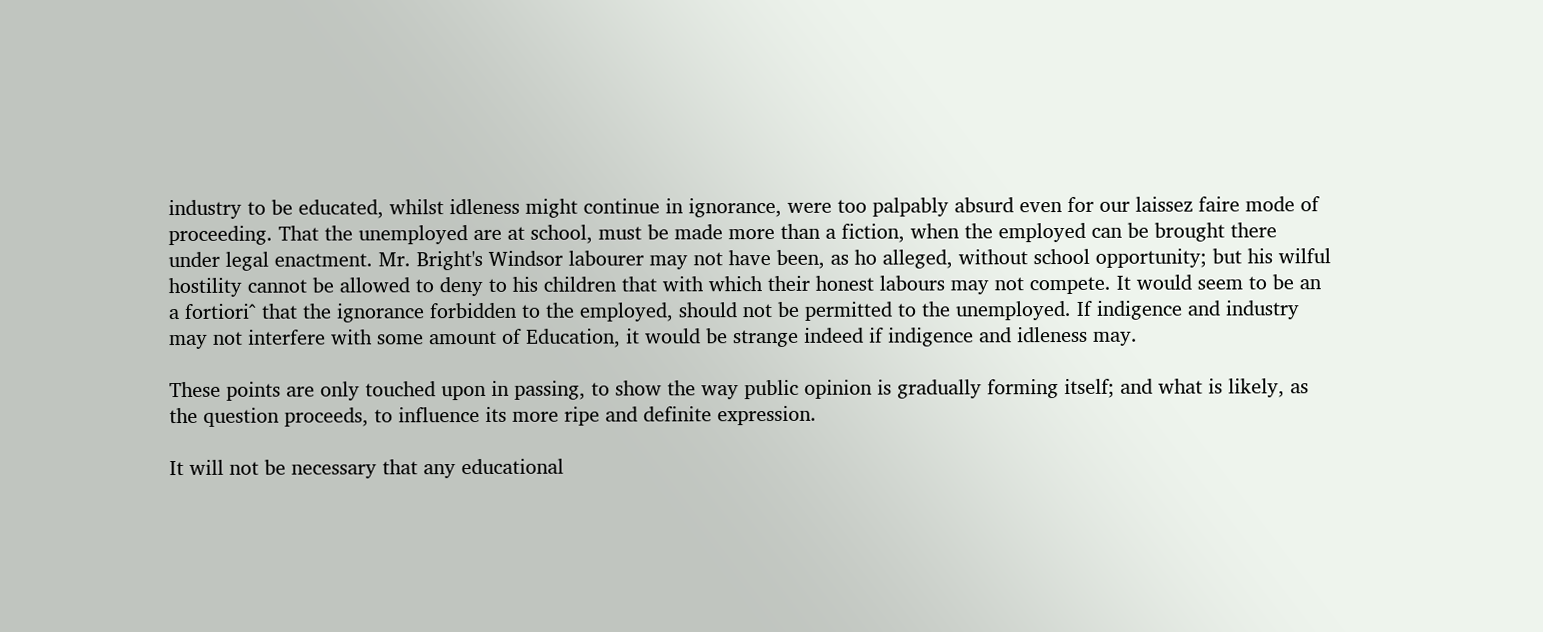industry to be educated, whilst idleness might continue in ignorance, were too palpably absurd even for our laissez faire mode of proceeding. That the unemployed are at school, must be made more than a fiction, when the employed can be brought there under legal enactment. Mr. Bright's Windsor labourer may not have been, as ho alleged, without school opportunity; but his wilful hostility cannot be allowed to deny to his children that with which their honest labours may not compete. It would seem to be an a fortiori^ that the ignorance forbidden to the employed, should not be permitted to the unemployed. If indigence and industry may not interfere with some amount of Education, it would be strange indeed if indigence and idleness may.

These points are only touched upon in passing, to show the way public opinion is gradually forming itself; and what is likely, as the question proceeds, to influence its more ripe and definite expression.

It will not be necessary that any educational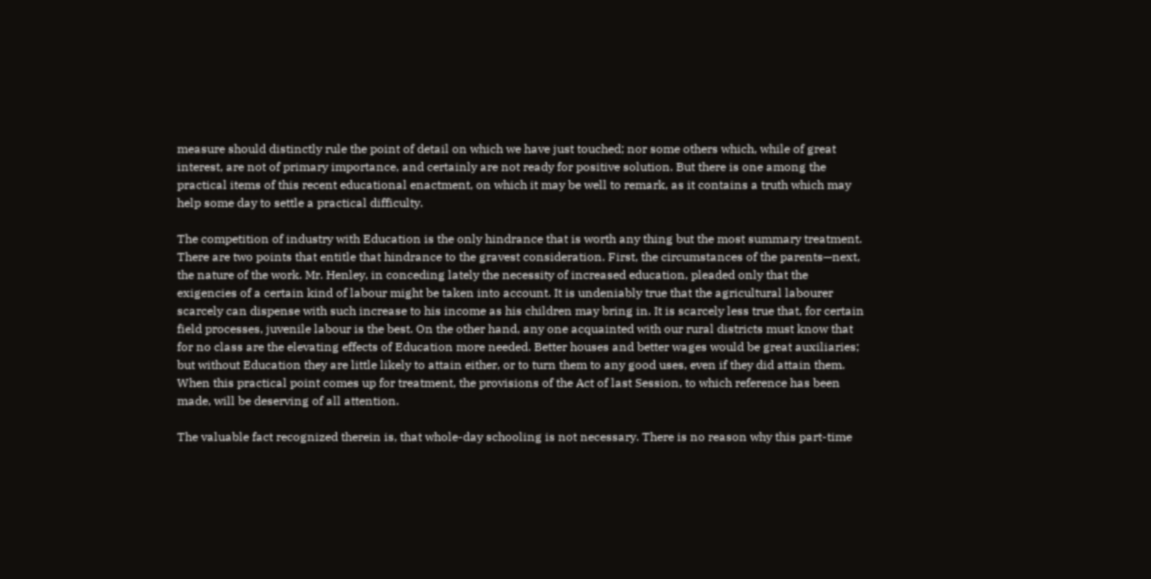measure should distinctly rule the point of detail on which we have just touched; nor some others which, while of great interest, are not of primary importance, and certainly are not ready for positive solution. But there is one among the practical items of this recent educational enactment, on which it may be well to remark, as it contains a truth which may help some day to settle a practical difficulty.

The competition of industry with Education is the only hindrance that is worth any thing but the most summary treatment. There are two points that entitle that hindrance to the gravest consideration. First, the circumstances of the parents—next, the nature of the work. Mr. Henley, in conceding lately the necessity of increased education, pleaded only that the exigencies of a certain kind of labour might be taken into account. It is undeniably true that the agricultural labourer scarcely can dispense with such increase to his income as his children may bring in. It is scarcely less true that, for certain field processes, juvenile labour is the best. On the other hand, any one acquainted with our rural districts must know that for no class are the elevating effects of Education more needed. Better houses and better wages would be great auxiliaries; but without Education they are little likely to attain either, or to turn them to any good uses, even if they did attain them. When this practical point comes up for treatment, the provisions of the Act of last Session, to which reference has been made, will be deserving of all attention.

The valuable fact recognized therein is, that whole-day schooling is not necessary. There is no reason why this part-time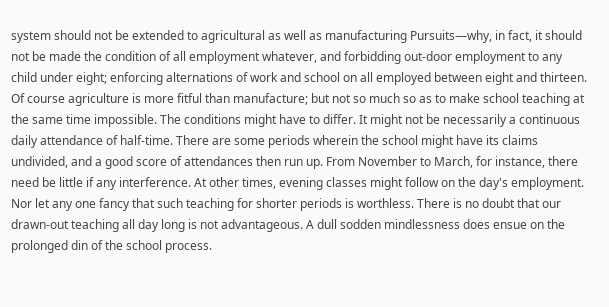system should not be extended to agricultural as well as manufacturing Pursuits—why, in fact, it should not be made the condition of all employment whatever, and forbidding out-door employment to any child under eight; enforcing alternations of work and school on all employed between eight and thirteen. Of course agriculture is more fitful than manufacture; but not so much so as to make school teaching at the same time impossible. The conditions might have to differ. It might not be necessarily a continuous daily attendance of half-time. There are some periods wherein the school might have its claims undivided, and a good score of attendances then run up. From November to March, for instance, there need be little if any interference. At other times, evening classes might follow on the day's employment. Nor let any one fancy that such teaching for shorter periods is worthless. There is no doubt that our drawn-out teaching all day long is not advantageous. A dull sodden mindlessness does ensue on the prolonged din of the school process.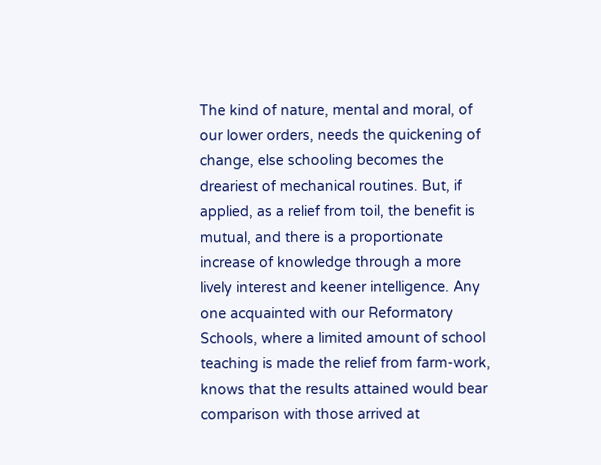The kind of nature, mental and moral, of our lower orders, needs the quickening of change, else schooling becomes the dreariest of mechanical routines. But, if applied, as a relief from toil, the benefit is mutual, and there is a proportionate increase of knowledge through a more lively interest and keener intelligence. Any one acquainted with our Reformatory Schools, where a limited amount of school teaching is made the relief from farm-work, knows that the results attained would bear comparison with those arrived at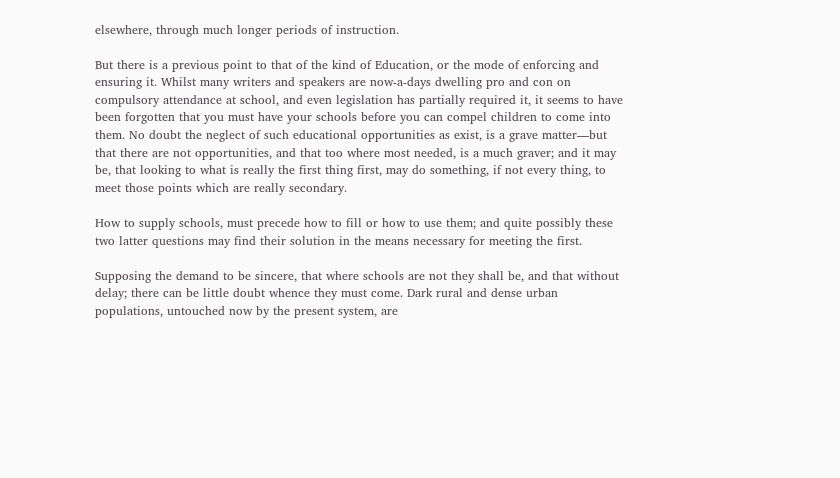elsewhere, through much longer periods of instruction.

But there is a previous point to that of the kind of Education, or the mode of enforcing and ensuring it. Whilst many writers and speakers are now-a-days dwelling pro and con on compulsory attendance at school, and even legislation has partially required it, it seems to have been forgotten that you must have your schools before you can compel children to come into them. No doubt the neglect of such educational opportunities as exist, is a grave matter—but that there are not opportunities, and that too where most needed, is a much graver; and it may be, that looking to what is really the first thing first, may do something, if not every thing, to meet those points which are really secondary.

How to supply schools, must precede how to fill or how to use them; and quite possibly these two latter questions may find their solution in the means necessary for meeting the first.

Supposing the demand to be sincere, that where schools are not they shall be, and that without delay; there can be little doubt whence they must come. Dark rural and dense urban populations, untouched now by the present system, are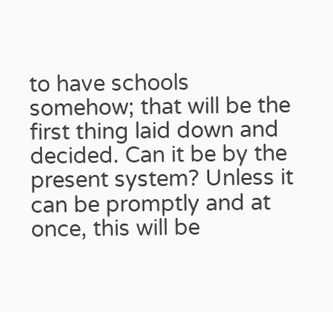to have schools somehow; that will be the first thing laid down and decided. Can it be by the present system? Unless it can be promptly and at once, this will be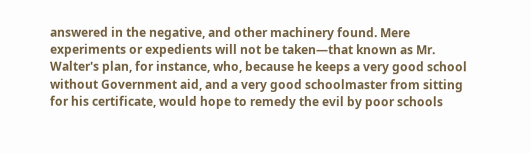answered in the negative, and other machinery found. Mere experiments or expedients will not be taken—that known as Mr. Walter's plan, for instance, who, because he keeps a very good school without Government aid, and a very good schoolmaster from sitting for his certificate, would hope to remedy the evil by poor schools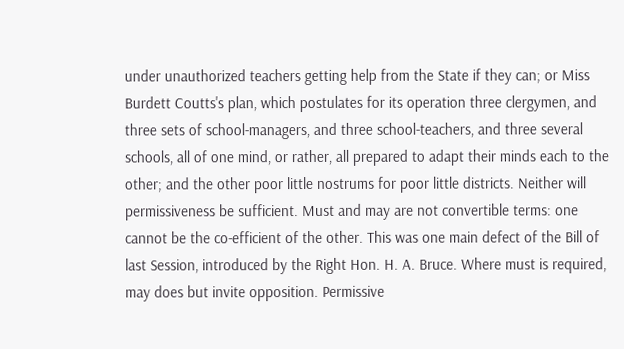under unauthorized teachers getting help from the State if they can; or Miss Burdett Coutts's plan, which postulates for its operation three clergymen, and three sets of school-managers, and three school-teachers, and three several schools, all of one mind, or rather, all prepared to adapt their minds each to the other; and the other poor little nostrums for poor little districts. Neither will permissiveness be sufficient. Must and may are not convertible terms: one cannot be the co-efficient of the other. This was one main defect of the Bill of last Session, introduced by the Right Hon. H. A. Bruce. Where must is required, may does but invite opposition. Permissive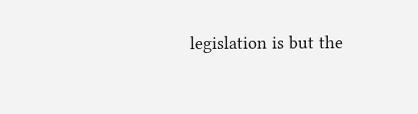legislation is but the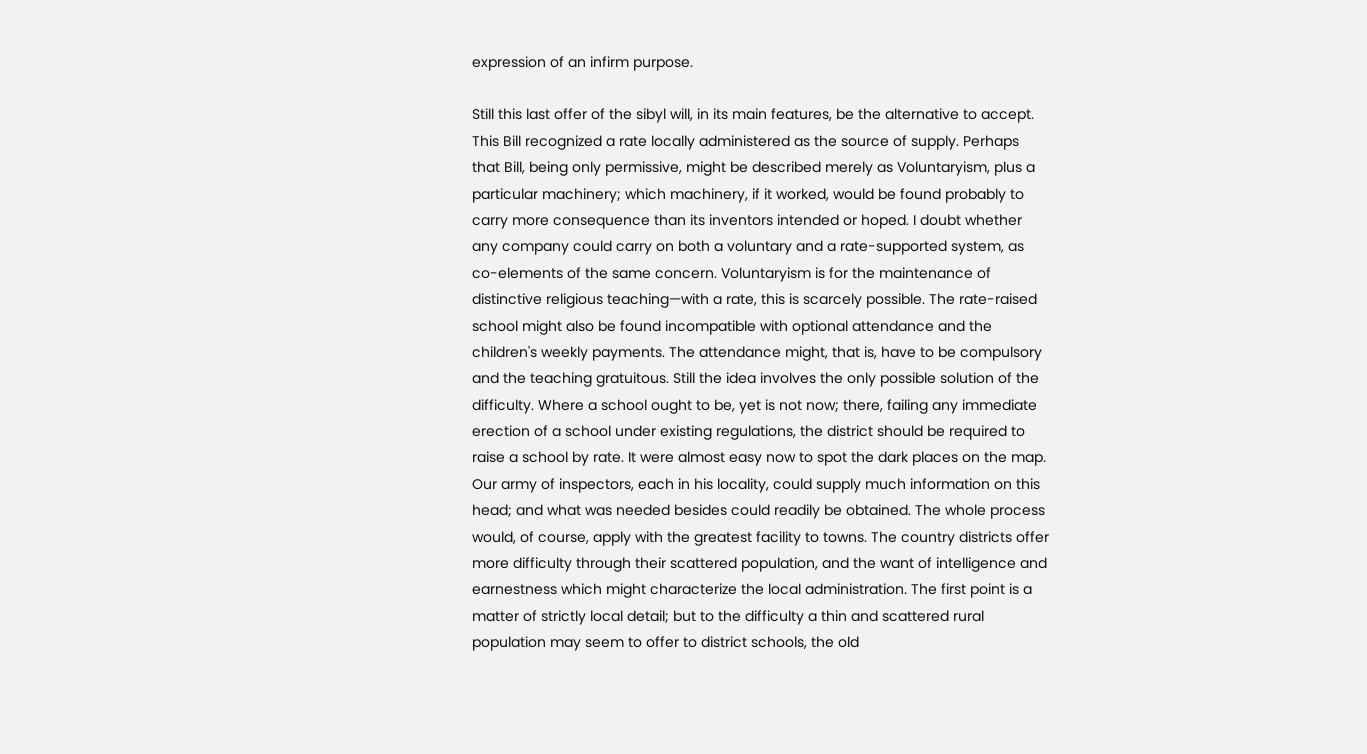expression of an infirm purpose.

Still this last offer of the sibyl will, in its main features, be the alternative to accept. This Bill recognized a rate locally administered as the source of supply. Perhaps that Bill, being only permissive, might be described merely as Voluntaryism, plus a particular machinery; which machinery, if it worked, would be found probably to carry more consequence than its inventors intended or hoped. I doubt whether any company could carry on both a voluntary and a rate-supported system, as co-elements of the same concern. Voluntaryism is for the maintenance of distinctive religious teaching—with a rate, this is scarcely possible. The rate-raised school might also be found incompatible with optional attendance and the children's weekly payments. The attendance might, that is, have to be compulsory and the teaching gratuitous. Still the idea involves the only possible solution of the difficulty. Where a school ought to be, yet is not now; there, failing any immediate erection of a school under existing regulations, the district should be required to raise a school by rate. It were almost easy now to spot the dark places on the map. Our army of inspectors, each in his locality, could supply much information on this head; and what was needed besides could readily be obtained. The whole process would, of course, apply with the greatest facility to towns. The country districts offer more difficulty through their scattered population, and the want of intelligence and earnestness which might characterize the local administration. The first point is a matter of strictly local detail; but to the difficulty a thin and scattered rural population may seem to offer to district schools, the old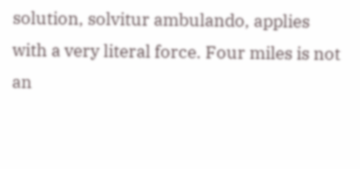solution, solvitur ambulando, applies with a very literal force. Four miles is not an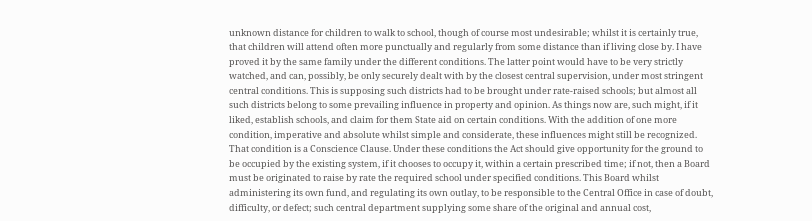unknown distance for children to walk to school, though of course most undesirable; whilst it is certainly true, that children will attend often more punctually and regularly from some distance than if living close by. I have proved it by the same family under the different conditions. The latter point would have to be very strictly watched, and can, possibly, be only securely dealt with by the closest central supervision, under most stringent central conditions. This is supposing such districts had to be brought under rate-raised schools; but almost all such districts belong to some prevailing influence in property and opinion. As things now are, such might, if it liked, establish schools, and claim for them State aid on certain conditions. With the addition of one more condition, imperative and absolute whilst simple and considerate, these influences might still be recognized. That condition is a Conscience Clause. Under these conditions the Act should give opportunity for the ground to be occupied by the existing system, if it chooses to occupy it, within a certain prescribed time; if not, then a Board must be originated to raise by rate the required school under specified conditions. This Board whilst administering its own fund, and regulating its own outlay, to be responsible to the Central Office in case of doubt, difficulty, or defect; such central department supplying some share of the original and annual cost,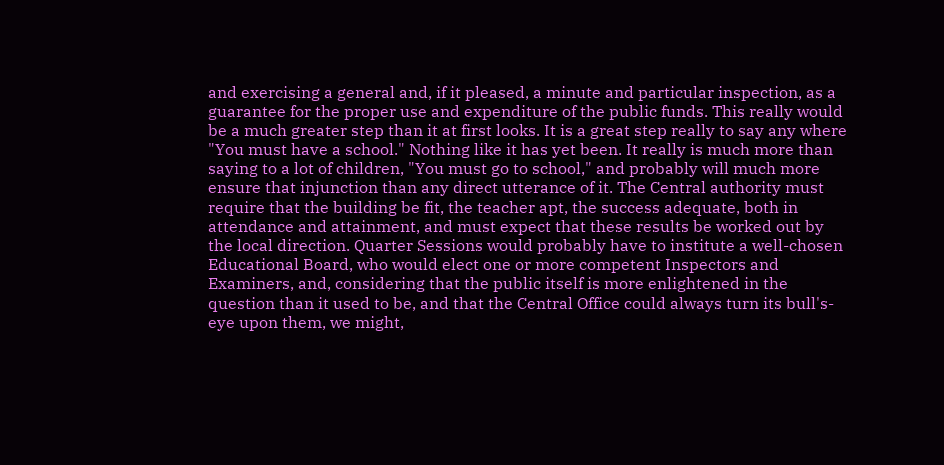and exercising a general and, if it pleased, a minute and particular inspection, as a guarantee for the proper use and expenditure of the public funds. This really would be a much greater step than it at first looks. It is a great step really to say any where "You must have a school." Nothing like it has yet been. It really is much more than saying to a lot of children, "You must go to school," and probably will much more ensure that injunction than any direct utterance of it. The Central authority must require that the building be fit, the teacher apt, the success adequate, both in attendance and attainment, and must expect that these results be worked out by the local direction. Quarter Sessions would probably have to institute a well-chosen Educational Board, who would elect one or more competent Inspectors and Examiners, and, considering that the public itself is more enlightened in the question than it used to be, and that the Central Office could always turn its bull's-eye upon them, we might,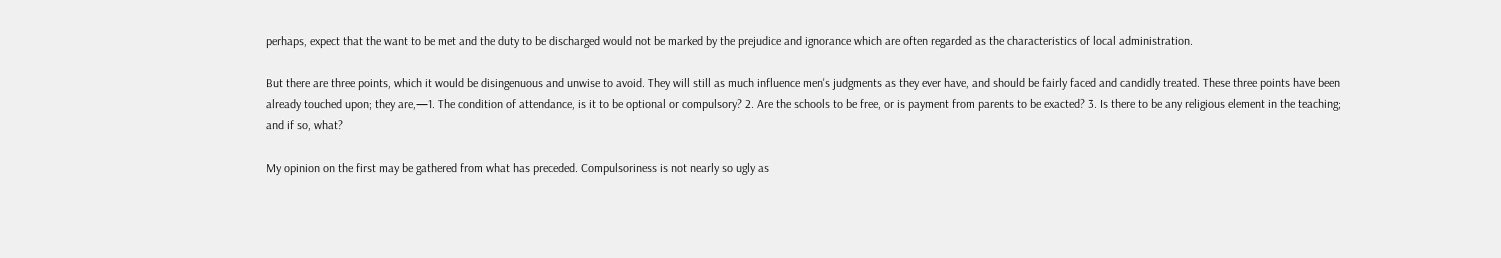perhaps, expect that the want to be met and the duty to be discharged would not be marked by the prejudice and ignorance which are often regarded as the characteristics of local administration.

But there are three points, which it would be disingenuous and unwise to avoid. They will still as much influence men's judgments as they ever have, and should be fairly faced and candidly treated. These three points have been already touched upon; they are,—1. The condition of attendance, is it to be optional or compulsory? 2. Are the schools to be free, or is payment from parents to be exacted? 3. Is there to be any religious element in the teaching; and if so, what?

My opinion on the first may be gathered from what has preceded. Compulsoriness is not nearly so ugly as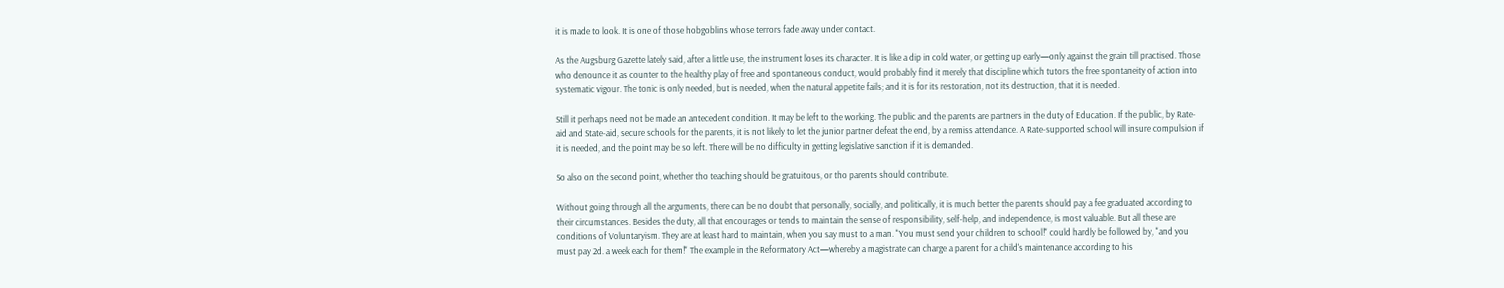it is made to look. It is one of those hobgoblins whose terrors fade away under contact.

As the Augsburg Gazette lately said, after a little use, the instrument loses its character. It is like a dip in cold water, or getting up early—only against the grain till practised. Those who denounce it as counter to the healthy play of free and spontaneous conduct, would probably find it merely that discipline which tutors the free spontaneity of action into systematic vigour. The tonic is only needed, but is needed, when the natural appetite fails; and it is for its restoration, not its destruction, that it is needed.

Still it perhaps need not be made an antecedent condition. It may be left to the working. The public and the parents are partners in the duty of Education. If the public, by Rate-aid and State-aid, secure schools for the parents, it is not likely to let the junior partner defeat the end, by a remiss attendance. A Rate-supported school will insure compulsion if it is needed, and the point may be so left. There will be no difficulty in getting legislative sanction if it is demanded.

So also on the second point, whether tho teaching should be gratuitous, or tho parents should contribute.

Without going through all the arguments, there can be no doubt that personally, socially, and politically, it is much better the parents should pay a fee graduated according to their circumstances. Besides the duty, all that encourages or tends to maintain the sense of responsibility, self-help, and independence, is most valuable. But all these are conditions of Voluntaryism. They are at least hard to maintain, when you say must to a man. "You must send your children to school!" could hardly be followed by, "and you must pay 2d. a week each for them!" The example in the Reformatory Act—whereby a magistrate can charge a parent for a child's maintenance according to his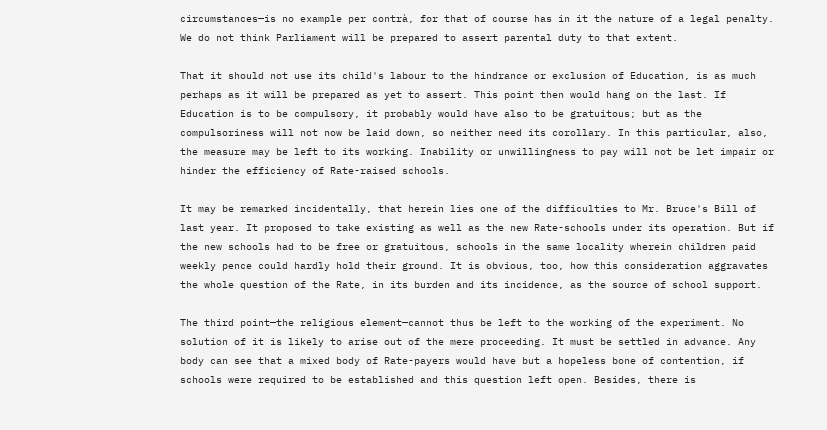circumstances—is no example per contrà, for that of course has in it the nature of a legal penalty. We do not think Parliament will be prepared to assert parental duty to that extent.

That it should not use its child's labour to the hindrance or exclusion of Education, is as much perhaps as it will be prepared as yet to assert. This point then would hang on the last. If Education is to be compulsory, it probably would have also to be gratuitous; but as the compulsoriness will not now be laid down, so neither need its corollary. In this particular, also, the measure may be left to its working. Inability or unwillingness to pay will not be let impair or hinder the efficiency of Rate-raised schools.

It may be remarked incidentally, that herein lies one of the difficulties to Mr. Bruce's Bill of last year. It proposed to take existing as well as the new Rate-schools under its operation. But if the new schools had to be free or gratuitous, schools in the same locality wherein children paid weekly pence could hardly hold their ground. It is obvious, too, how this consideration aggravates the whole question of the Rate, in its burden and its incidence, as the source of school support.

The third point—the religious element—cannot thus be left to the working of the experiment. No solution of it is likely to arise out of the mere proceeding. It must be settled in advance. Any body can see that a mixed body of Rate-payers would have but a hopeless bone of contention, if schools were required to be established and this question left open. Besides, there is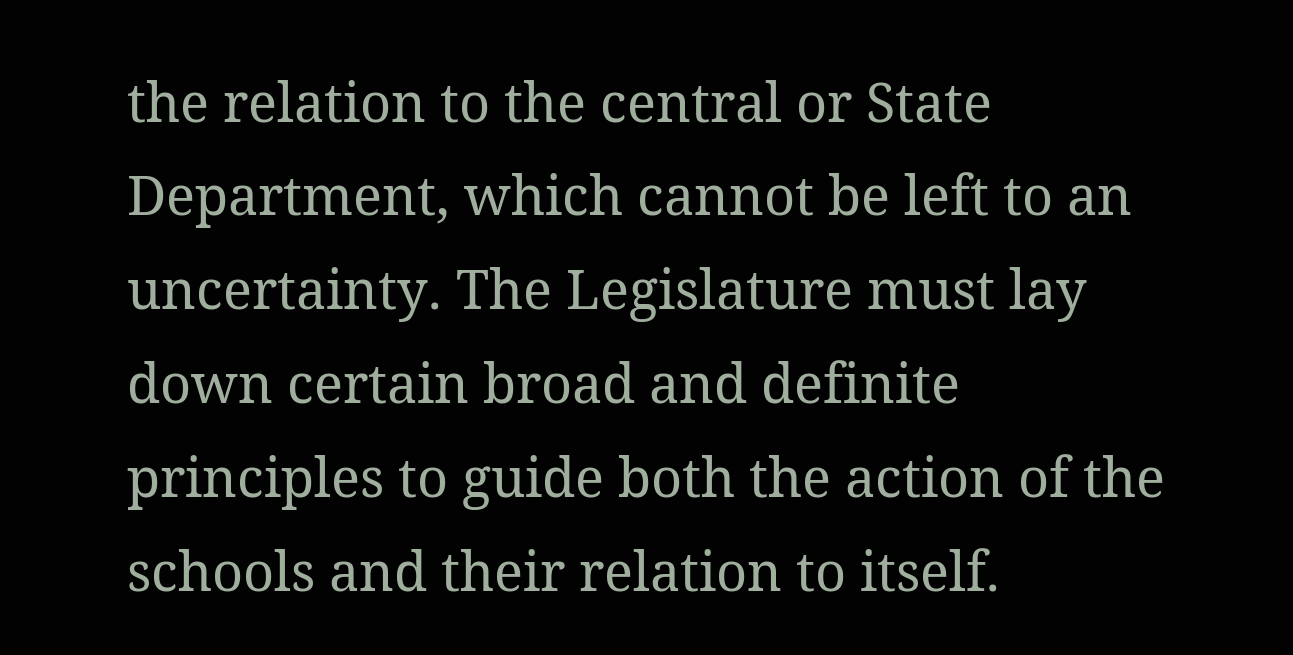the relation to the central or State Department, which cannot be left to an uncertainty. The Legislature must lay down certain broad and definite principles to guide both the action of the schools and their relation to itself.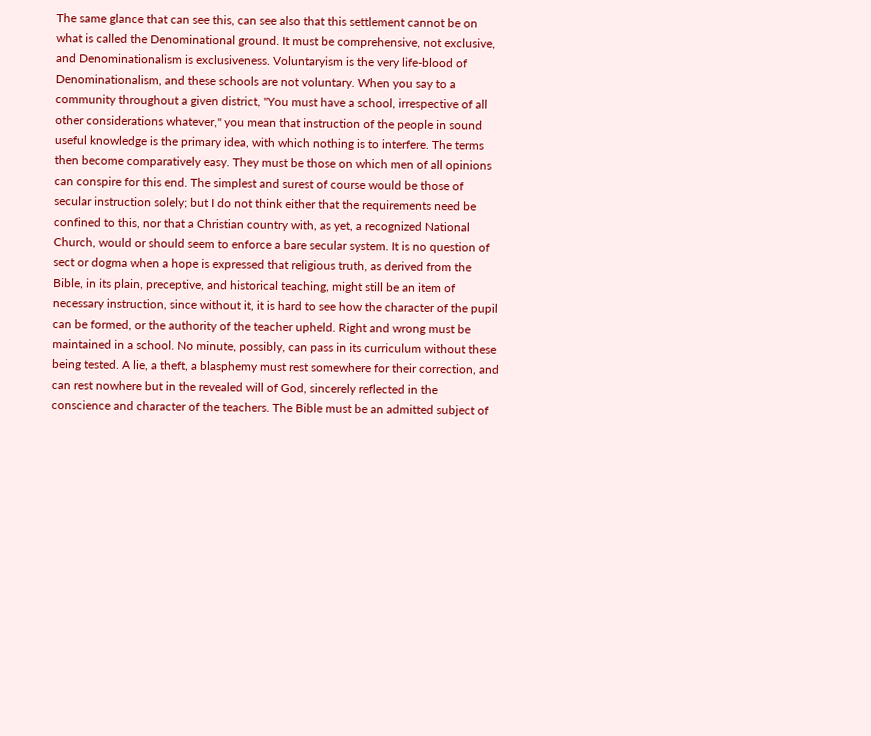The same glance that can see this, can see also that this settlement cannot be on what is called the Denominational ground. It must be comprehensive, not exclusive, and Denominationalism is exclusiveness. Voluntaryism is the very life-blood of Denominationalism, and these schools are not voluntary. When you say to a community throughout a given district, "You must have a school, irrespective of all other considerations whatever," you mean that instruction of the people in sound useful knowledge is the primary idea, with which nothing is to interfere. The terms then become comparatively easy. They must be those on which men of all opinions can conspire for this end. The simplest and surest of course would be those of secular instruction solely; but I do not think either that the requirements need be confined to this, nor that a Christian country with, as yet, a recognized National Church, would or should seem to enforce a bare secular system. It is no question of sect or dogma when a hope is expressed that religious truth, as derived from the Bible, in its plain, preceptive, and historical teaching, might still be an item of necessary instruction, since without it, it is hard to see how the character of the pupil can be formed, or the authority of the teacher upheld. Right and wrong must be maintained in a school. No minute, possibly, can pass in its curriculum without these being tested. A lie, a theft, a blasphemy must rest somewhere for their correction, and can rest nowhere but in the revealed will of God, sincerely reflected in the conscience and character of the teachers. The Bible must be an admitted subject of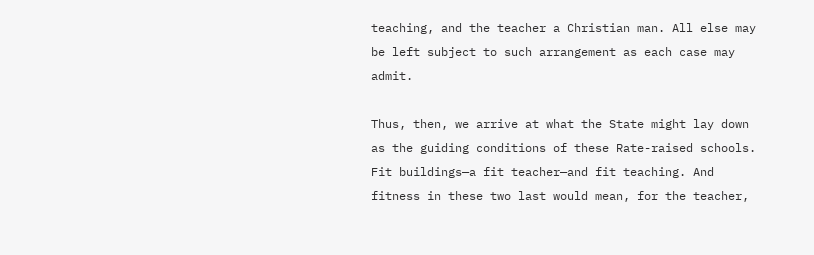teaching, and the teacher a Christian man. All else may be left subject to such arrangement as each case may admit.

Thus, then, we arrive at what the State might lay down as the guiding conditions of these Rate-raised schools. Fit buildings—a fit teacher—and fit teaching. And fitness in these two last would mean, for the teacher,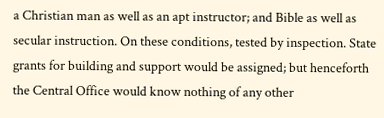a Christian man as well as an apt instructor; and Bible as well as secular instruction. On these conditions, tested by inspection. State grants for building and support would be assigned; but henceforth the Central Office would know nothing of any other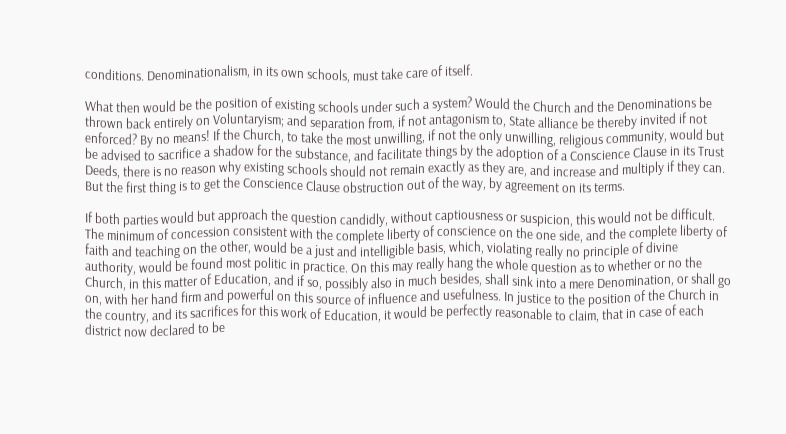conditions. Denominationalism, in its own schools, must take care of itself.

What then would be the position of existing schools under such a system? Would the Church and the Denominations be thrown back entirely on Voluntaryism; and separation from, if not antagonism to, State alliance be thereby invited if not enforced? By no means! If the Church, to take the most unwilling, if not the only unwilling, religious community, would but be advised to sacrifice a shadow for the substance, and facilitate things by the adoption of a Conscience Clause in its Trust Deeds, there is no reason why existing schools should not remain exactly as they are, and increase and multiply if they can. But the first thing is to get the Conscience Clause obstruction out of the way, by agreement on its terms.

If both parties would but approach the question candidly, without captiousness or suspicion, this would not be difficult. The minimum of concession consistent with the complete liberty of conscience on the one side, and the complete liberty of faith and teaching on the other, would be a just and intelligible basis, which, violating really no principle of divine authority, would be found most politic in practice. On this may really hang the whole question as to whether or no the Church, in this matter of Education, and if so, possibly also in much besides, shall sink into a mere Denomination, or shall go on, with her hand firm and powerful on this source of influence and usefulness. In justice to the position of the Church in the country, and its sacrifices for this work of Education, it would be perfectly reasonable to claim, that in case of each district now declared to be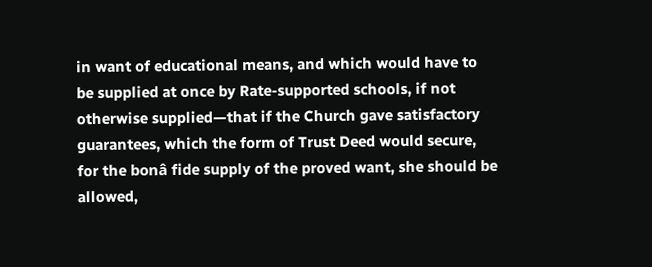in want of educational means, and which would have to be supplied at once by Rate-supported schools, if not otherwise supplied—that if the Church gave satisfactory guarantees, which the form of Trust Deed would secure, for the bonâ fide supply of the proved want, she should be allowed,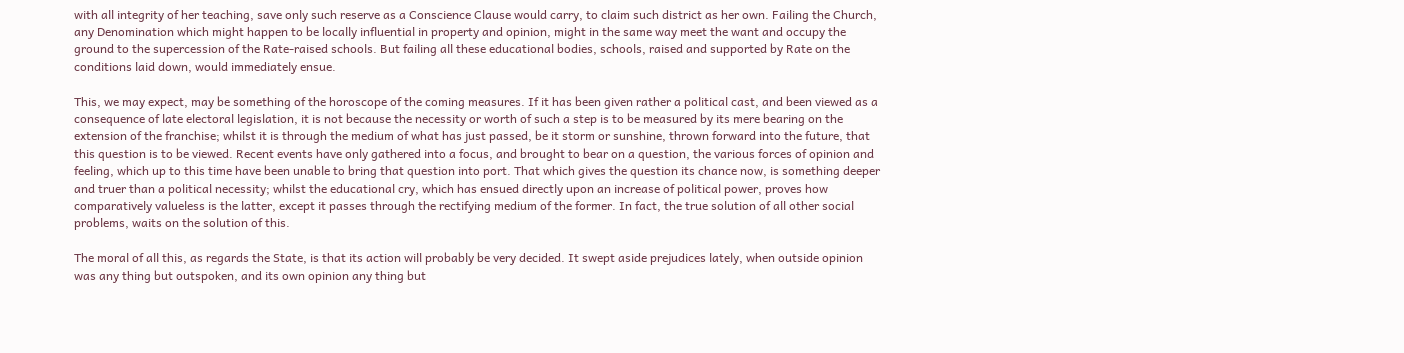with all integrity of her teaching, save only such reserve as a Conscience Clause would carry, to claim such district as her own. Failing the Church, any Denomination which might happen to be locally influential in property and opinion, might in the same way meet the want and occupy the ground to the supercession of the Rate-raised schools. But failing all these educational bodies, schools, raised and supported by Rate on the conditions laid down, would immediately ensue.

This, we may expect, may be something of the horoscope of the coming measures. If it has been given rather a political cast, and been viewed as a consequence of late electoral legislation, it is not because the necessity or worth of such a step is to be measured by its mere bearing on the extension of the franchise; whilst it is through the medium of what has just passed, be it storm or sunshine, thrown forward into the future, that this question is to be viewed. Recent events have only gathered into a focus, and brought to bear on a question, the various forces of opinion and feeling, which up to this time have been unable to bring that question into port. That which gives the question its chance now, is something deeper and truer than a political necessity; whilst the educational cry, which has ensued directly upon an increase of political power, proves how comparatively valueless is the latter, except it passes through the rectifying medium of the former. In fact, the true solution of all other social problems, waits on the solution of this.

The moral of all this, as regards the State, is that its action will probably be very decided. It swept aside prejudices lately, when outside opinion was any thing but outspoken, and its own opinion any thing but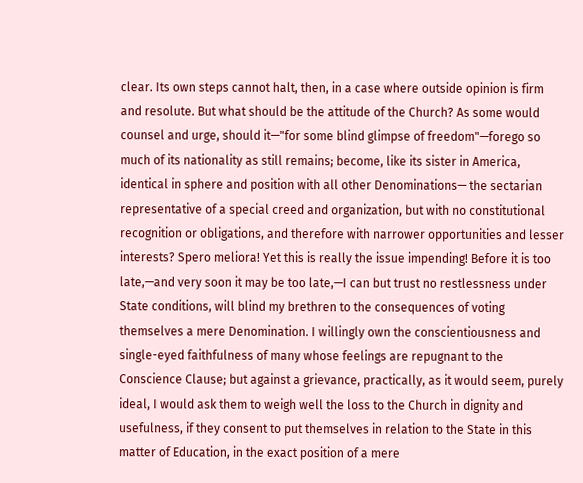clear. Its own steps cannot halt, then, in a case where outside opinion is firm and resolute. But what should be the attitude of the Church? As some would counsel and urge, should it—"for some blind glimpse of freedom"—forego so much of its nationality as still remains; become, like its sister in America, identical in sphere and position with all other Denominations— the sectarian representative of a special creed and organization, but with no constitutional recognition or obligations, and therefore with narrower opportunities and lesser interests? Spero meliora! Yet this is really the issue impending! Before it is too late,—and very soon it may be too late,—I can but trust no restlessness under State conditions, will blind my brethren to the consequences of voting themselves a mere Denomination. I willingly own the conscientiousness and single-eyed faithfulness of many whose feelings are repugnant to the Conscience Clause; but against a grievance, practically, as it would seem, purely ideal, I would ask them to weigh well the loss to the Church in dignity and usefulness, if they consent to put themselves in relation to the State in this matter of Education, in the exact position of a mere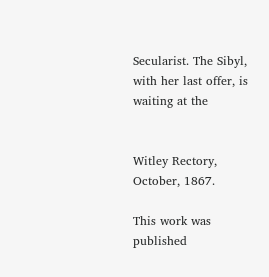Secularist. The Sibyl, with her last offer, is waiting at the


Witley Rectory,
October, 1867.

This work was published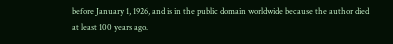before January 1, 1926, and is in the public domain worldwide because the author died at least 100 years ago.